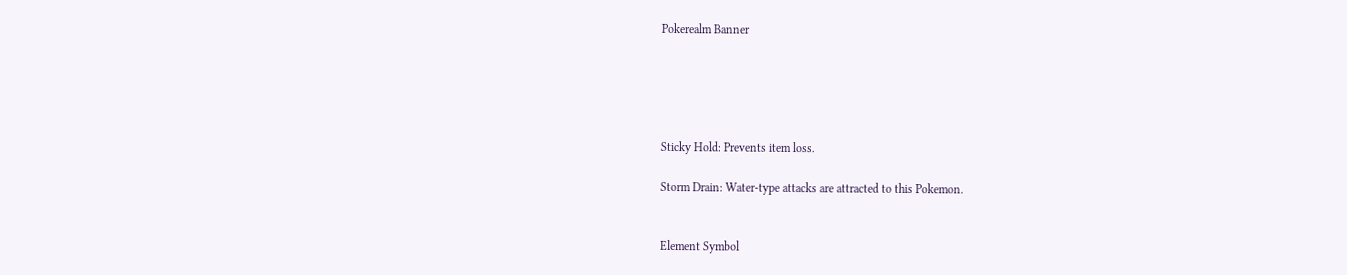Pokerealm Banner





Sticky Hold: Prevents item loss.

Storm Drain: Water-type attacks are attracted to this Pokemon.


Element Symbol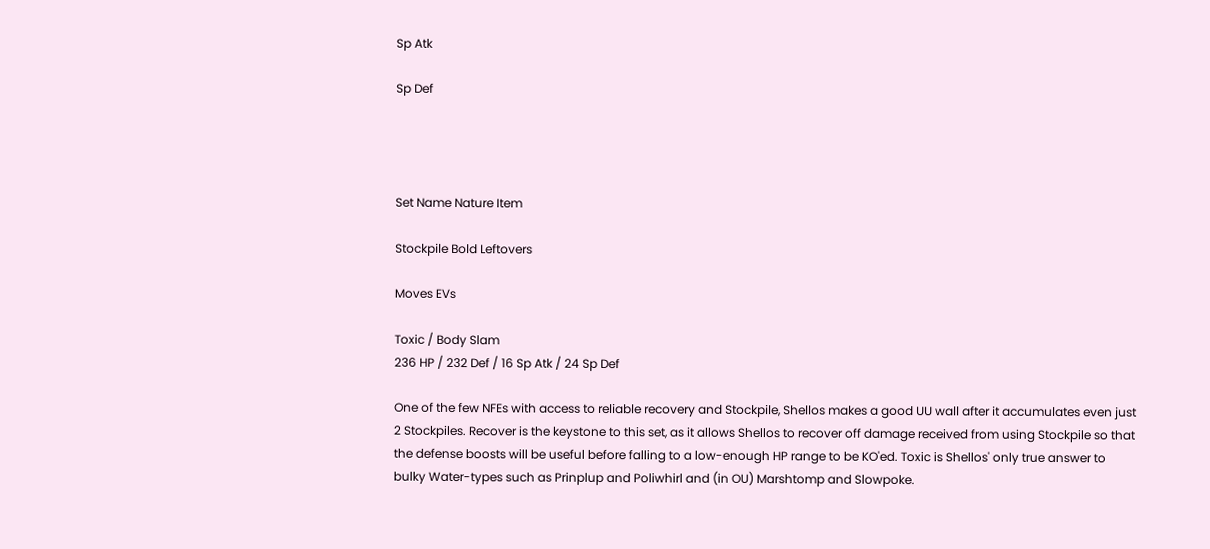Sp Atk

Sp Def




Set Name Nature Item

Stockpile Bold Leftovers

Moves EVs

Toxic / Body Slam
236 HP / 232 Def / 16 Sp Atk / 24 Sp Def

One of the few NFEs with access to reliable recovery and Stockpile, Shellos makes a good UU wall after it accumulates even just 2 Stockpiles. Recover is the keystone to this set, as it allows Shellos to recover off damage received from using Stockpile so that the defense boosts will be useful before falling to a low-enough HP range to be KO'ed. Toxic is Shellos' only true answer to bulky Water-types such as Prinplup and Poliwhirl and (in OU) Marshtomp and Slowpoke.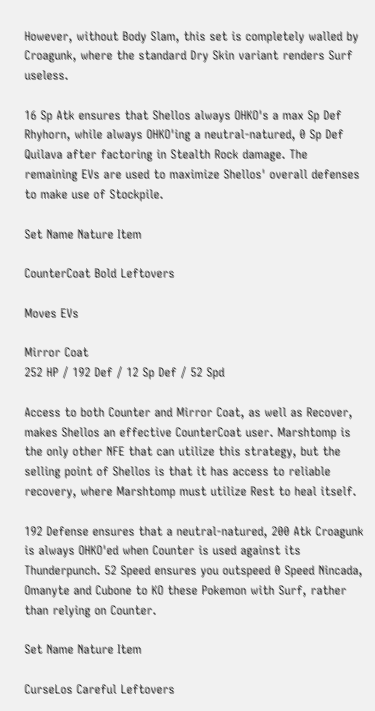However, without Body Slam, this set is completely walled by Croagunk, where the standard Dry Skin variant renders Surf useless.

16 Sp Atk ensures that Shellos always OHKO's a max Sp Def Rhyhorn, while always OHKO'ing a neutral-natured, 0 Sp Def Quilava after factoring in Stealth Rock damage. The remaining EVs are used to maximize Shellos' overall defenses to make use of Stockpile.

Set Name Nature Item

CounterCoat Bold Leftovers

Moves EVs

Mirror Coat
252 HP / 192 Def / 12 Sp Def / 52 Spd

Access to both Counter and Mirror Coat, as well as Recover, makes Shellos an effective CounterCoat user. Marshtomp is the only other NFE that can utilize this strategy, but the selling point of Shellos is that it has access to reliable recovery, where Marshtomp must utilize Rest to heal itself.

192 Defense ensures that a neutral-natured, 200 Atk Croagunk is always OHKO'ed when Counter is used against its Thunderpunch. 52 Speed ensures you outspeed 0 Speed Nincada, Omanyte and Cubone to KO these Pokemon with Surf, rather than relying on Counter.

Set Name Nature Item

CurseLos Careful Leftovers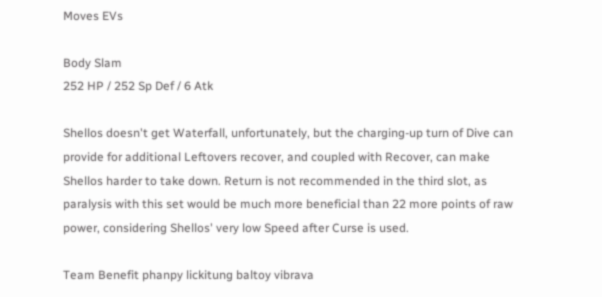Moves EVs

Body Slam
252 HP / 252 Sp Def / 6 Atk

Shellos doesn't get Waterfall, unfortunately, but the charging-up turn of Dive can provide for additional Leftovers recover, and coupled with Recover, can make Shellos harder to take down. Return is not recommended in the third slot, as paralysis with this set would be much more beneficial than 22 more points of raw power, considering Shellos' very low Speed after Curse is used.

Team Benefit phanpy lickitung baltoy vibrava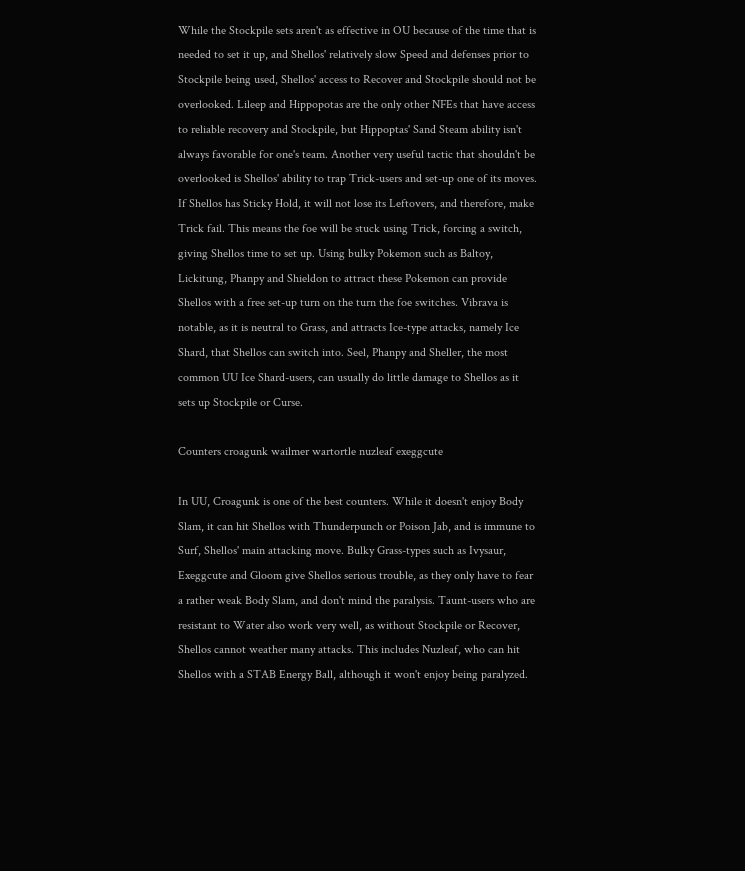While the Stockpile sets aren't as effective in OU because of the time that is needed to set it up, and Shellos' relatively slow Speed and defenses prior to Stockpile being used, Shellos' access to Recover and Stockpile should not be overlooked. Lileep and Hippopotas are the only other NFEs that have access to reliable recovery and Stockpile, but Hippoptas' Sand Steam ability isn't always favorable for one's team. Another very useful tactic that shouldn't be overlooked is Shellos' ability to trap Trick-users and set-up one of its moves. If Shellos has Sticky Hold, it will not lose its Leftovers, and therefore, make Trick fail. This means the foe will be stuck using Trick, forcing a switch, giving Shellos time to set up. Using bulky Pokemon such as Baltoy, Lickitung, Phanpy and Shieldon to attract these Pokemon can provide Shellos with a free set-up turn on the turn the foe switches. Vibrava is notable, as it is neutral to Grass, and attracts Ice-type attacks, namely Ice Shard, that Shellos can switch into. Seel, Phanpy and Sheller, the most common UU Ice Shard-users, can usually do little damage to Shellos as it sets up Stockpile or Curse.

Counters croagunk wailmer wartortle nuzleaf exeggcute

In UU, Croagunk is one of the best counters. While it doesn't enjoy Body Slam, it can hit Shellos with Thunderpunch or Poison Jab, and is immune to Surf, Shellos' main attacking move. Bulky Grass-types such as Ivysaur, Exeggcute and Gloom give Shellos serious trouble, as they only have to fear a rather weak Body Slam, and don't mind the paralysis. Taunt-users who are resistant to Water also work very well, as without Stockpile or Recover, Shellos cannot weather many attacks. This includes Nuzleaf, who can hit Shellos with a STAB Energy Ball, although it won't enjoy being paralyzed.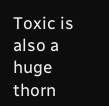Toxic is also a huge thorn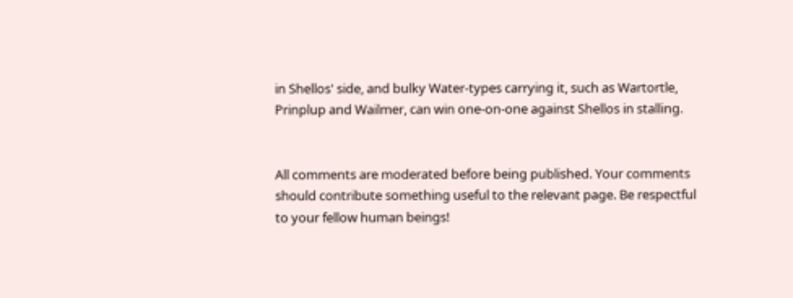in Shellos' side, and bulky Water-types carrying it, such as Wartortle, Prinplup and Wailmer, can win one-on-one against Shellos in stalling.


All comments are moderated before being published. Your comments should contribute something useful to the relevant page. Be respectful to your fellow human beings!